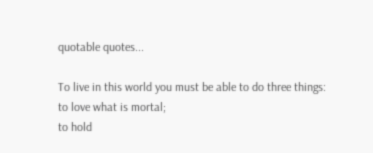quotable quotes...

To live in this world you must be able to do three things:
to love what is mortal;
to hold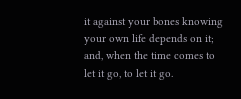it against your bones knowing your own life depends on it;
and, when the time comes to let it go, to let it go.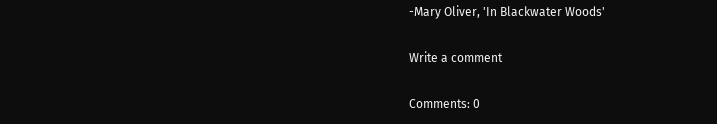-Mary Oliver, 'In Blackwater Woods'

Write a comment

Comments: 0